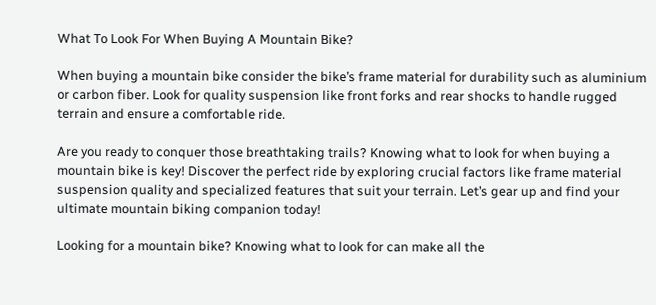What To Look For When Buying A Mountain Bike?

When buying a mountain bike consider the bike’s frame material for durability such as aluminium or carbon fiber. Look for quality suspension like front forks and rear shocks to handle rugged terrain and ensure a comfortable ride.

Are you ready to conquer those breathtaking trails? Knowing what to look for when buying a mountain bike is key! Discover the perfect ride by exploring crucial factors like frame material suspension quality and specialized features that suit your terrain. Let’s gear up and find your ultimate mountain biking companion today!

Looking for a mountain bike? Knowing what to look for can make all the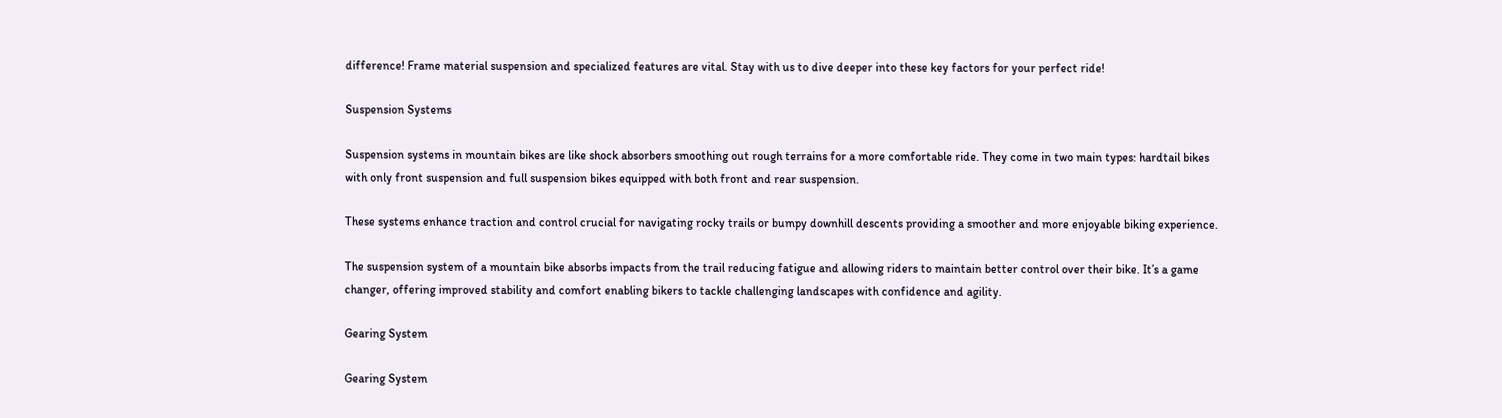difference! Frame material suspension and specialized features are vital. Stay with us to dive deeper into these key factors for your perfect ride!

Suspension Systems

Suspension systems in mountain bikes are like shock absorbers smoothing out rough terrains for a more comfortable ride. They come in two main types: hardtail bikes with only front suspension and full suspension bikes equipped with both front and rear suspension.

These systems enhance traction and control crucial for navigating rocky trails or bumpy downhill descents providing a smoother and more enjoyable biking experience.

The suspension system of a mountain bike absorbs impacts from the trail reducing fatigue and allowing riders to maintain better control over their bike. It’s a game changer, offering improved stability and comfort enabling bikers to tackle challenging landscapes with confidence and agility.

Gearing System

Gearing System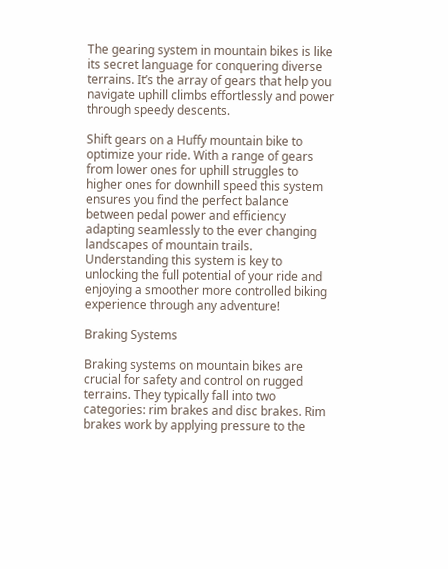The gearing system in mountain bikes is like its secret language for conquering diverse terrains. It’s the array of gears that help you navigate uphill climbs effortlessly and power through speedy descents.

Shift gears on a Huffy mountain bike to optimize your ride. With a range of gears from lower ones for uphill struggles to higher ones for downhill speed this system ensures you find the perfect balance between pedal power and efficiency adapting seamlessly to the ever changing landscapes of mountain trails. Understanding this system is key to unlocking the full potential of your ride and enjoying a smoother more controlled biking experience through any adventure!

Braking Systems

Braking systems on mountain bikes are crucial for safety and control on rugged terrains. They typically fall into two categories: rim brakes and disc brakes. Rim brakes work by applying pressure to the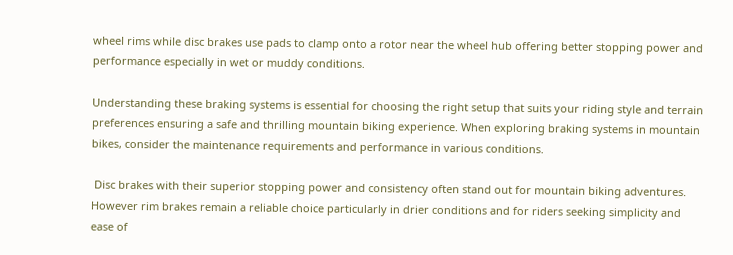wheel rims while disc brakes use pads to clamp onto a rotor near the wheel hub offering better stopping power and performance especially in wet or muddy conditions.

Understanding these braking systems is essential for choosing the right setup that suits your riding style and terrain preferences ensuring a safe and thrilling mountain biking experience. When exploring braking systems in mountain bikes, consider the maintenance requirements and performance in various conditions.

 Disc brakes with their superior stopping power and consistency often stand out for mountain biking adventures. However rim brakes remain a reliable choice particularly in drier conditions and for riders seeking simplicity and ease of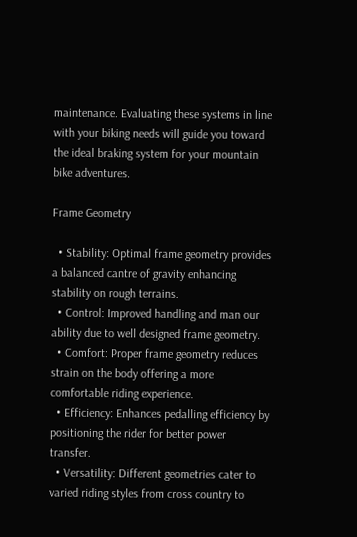maintenance. Evaluating these systems in line with your biking needs will guide you toward the ideal braking system for your mountain bike adventures.

Frame Geometry

  • Stability: Optimal frame geometry provides a balanced cantre of gravity enhancing stability on rough terrains.
  • Control: Improved handling and man our ability due to well designed frame geometry.
  • Comfort: Proper frame geometry reduces strain on the body offering a more comfortable riding experience.
  • Efficiency: Enhances pedalling efficiency by positioning the rider for better power transfer.
  • Versatility: Different geometries cater to varied riding styles from cross country to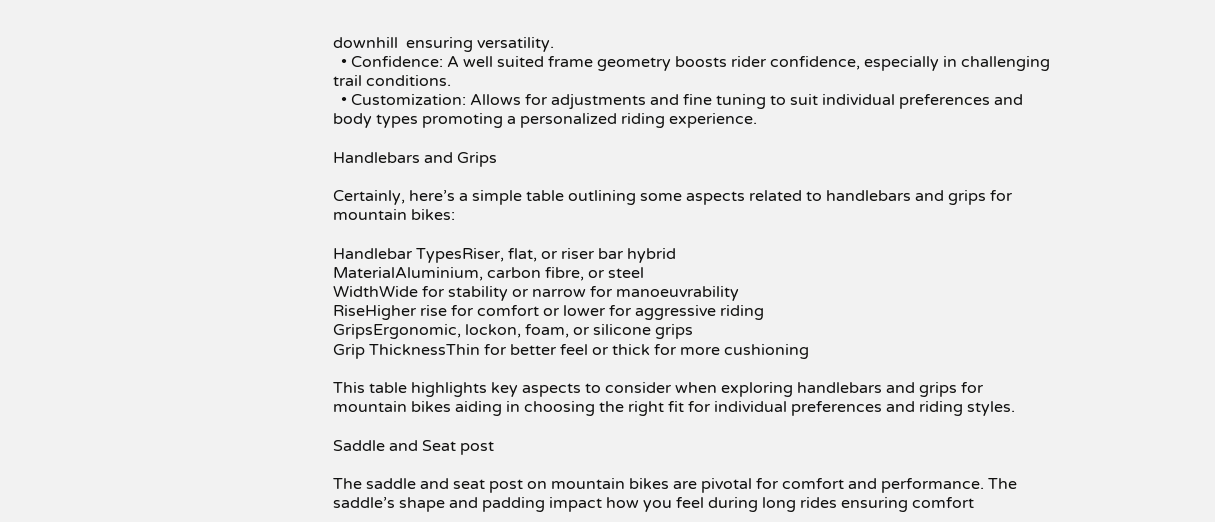downhill  ensuring versatility.
  • Confidence: A well suited frame geometry boosts rider confidence, especially in challenging trail conditions.
  • Customization: Allows for adjustments and fine tuning to suit individual preferences and body types promoting a personalized riding experience.

Handlebars and Grips

Certainly, here’s a simple table outlining some aspects related to handlebars and grips for mountain bikes:

Handlebar TypesRiser, flat, or riser bar hybrid
MaterialAluminium, carbon fibre, or steel
WidthWide for stability or narrow for manoeuvrability
RiseHigher rise for comfort or lower for aggressive riding
GripsErgonomic, lockon, foam, or silicone grips
Grip ThicknessThin for better feel or thick for more cushioning

This table highlights key aspects to consider when exploring handlebars and grips for mountain bikes aiding in choosing the right fit for individual preferences and riding styles.

Saddle and Seat post

The saddle and seat post on mountain bikes are pivotal for comfort and performance. The saddle’s shape and padding impact how you feel during long rides ensuring comfort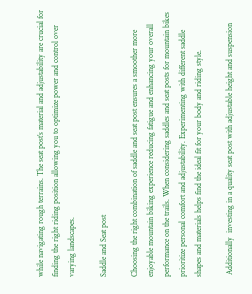while navigating rough terrains. The seat post’s material and adjustability are crucial for finding the right riding position allowing you to optimize power and control over varying landscapes.

Saddle and Seat post

Choosing the right combination of saddle and seat post ensures a smoother more enjoyable mountain biking experience reducing fatigue and enhancing your overall performance on the trails. When considering saddles and seat posts for mountain bikes prioritize personal comfort and adjustability. Experimenting with different saddle shapes and materials helps find the ideal fit for your body and riding style.

 Additionally  investing in a quality seat post with adjustable height and suspension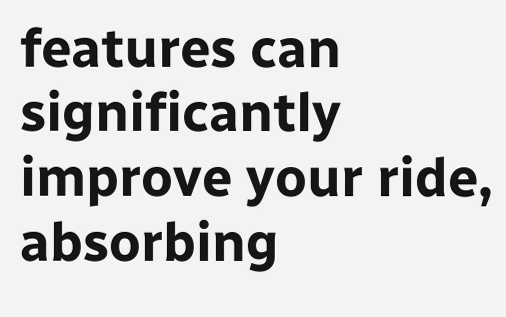features can significantly improve your ride, absorbing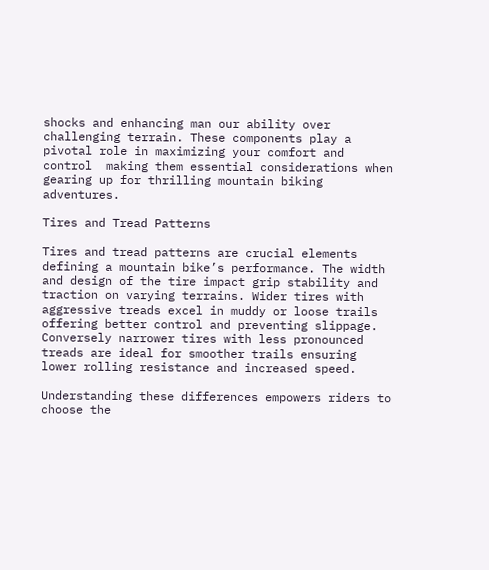shocks and enhancing man our ability over challenging terrain. These components play a pivotal role in maximizing your comfort and control  making them essential considerations when gearing up for thrilling mountain biking adventures.

Tires and Tread Patterns

Tires and tread patterns are crucial elements defining a mountain bike’s performance. The width and design of the tire impact grip stability and traction on varying terrains. Wider tires with aggressive treads excel in muddy or loose trails offering better control and preventing slippage. Conversely narrower tires with less pronounced treads are ideal for smoother trails ensuring lower rolling resistance and increased speed.

Understanding these differences empowers riders to choose the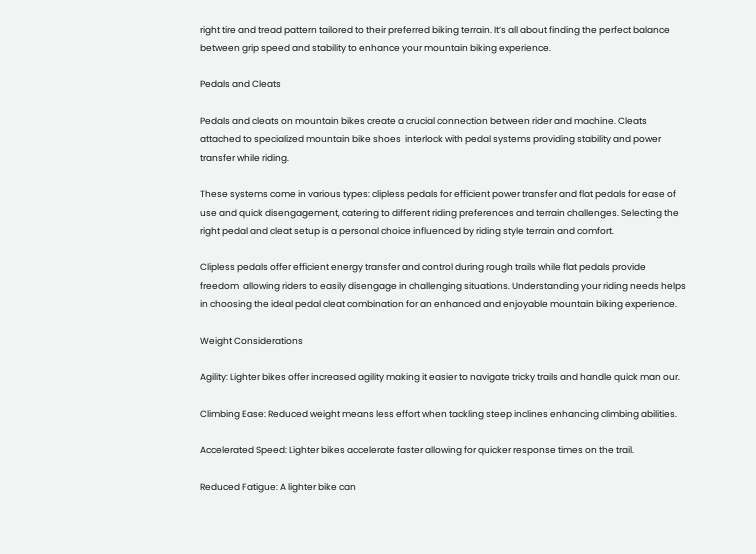right tire and tread pattern tailored to their preferred biking terrain. It’s all about finding the perfect balance between grip speed and stability to enhance your mountain biking experience.

Pedals and Cleats

Pedals and cleats on mountain bikes create a crucial connection between rider and machine. Cleats attached to specialized mountain bike shoes  interlock with pedal systems providing stability and power transfer while riding.

These systems come in various types: clipless pedals for efficient power transfer and flat pedals for ease of use and quick disengagement, catering to different riding preferences and terrain challenges. Selecting the right pedal and cleat setup is a personal choice influenced by riding style terrain and comfort.

Clipless pedals offer efficient energy transfer and control during rough trails while flat pedals provide freedom  allowing riders to easily disengage in challenging situations. Understanding your riding needs helps in choosing the ideal pedal cleat combination for an enhanced and enjoyable mountain biking experience.

Weight Considerations

Agility: Lighter bikes offer increased agility making it easier to navigate tricky trails and handle quick man our.

Climbing Ease: Reduced weight means less effort when tackling steep inclines enhancing climbing abilities.

Accelerated Speed: Lighter bikes accelerate faster allowing for quicker response times on the trail.

Reduced Fatigue: A lighter bike can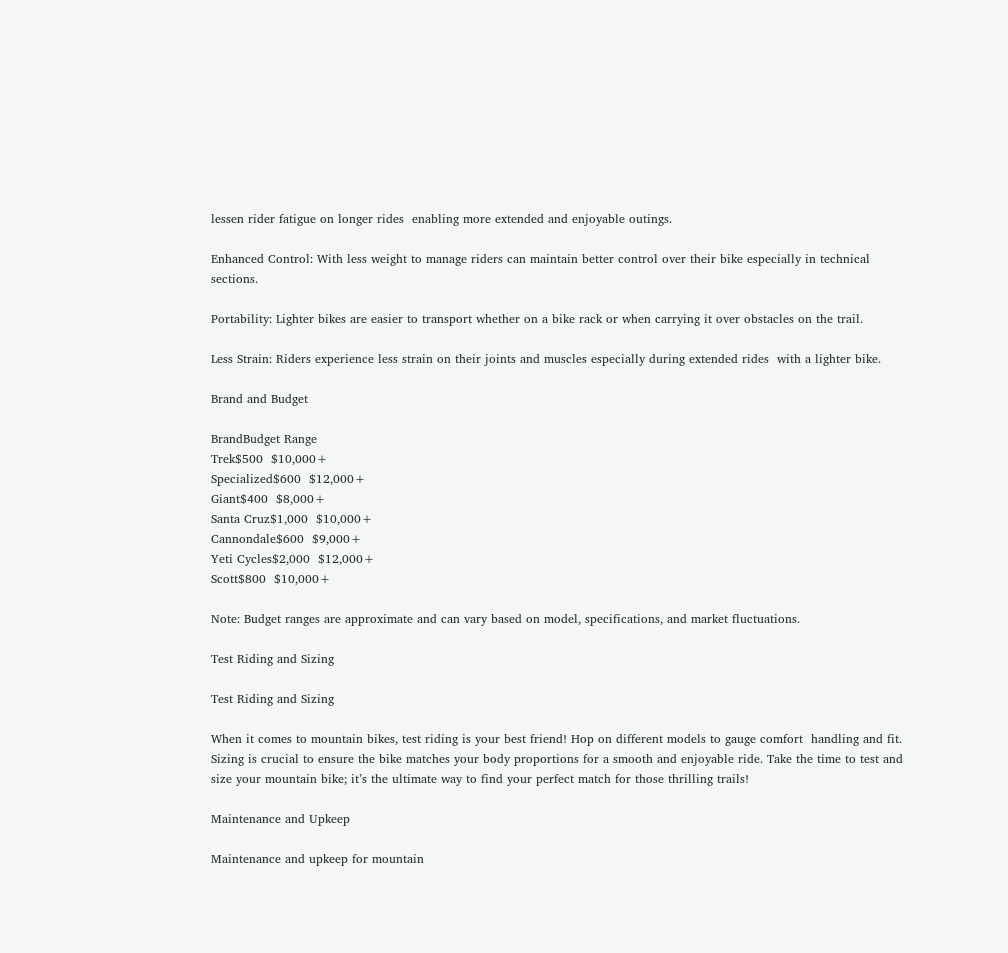lessen rider fatigue on longer rides  enabling more extended and enjoyable outings.

Enhanced Control: With less weight to manage riders can maintain better control over their bike especially in technical sections.

Portability: Lighter bikes are easier to transport whether on a bike rack or when carrying it over obstacles on the trail.

Less Strain: Riders experience less strain on their joints and muscles especially during extended rides  with a lighter bike.

Brand and Budget

BrandBudget Range
Trek$500  $10,000+
Specialized$600  $12,000+
Giant$400  $8,000+
Santa Cruz$1,000  $10,000+
Cannondale$600  $9,000+
Yeti Cycles$2,000  $12,000+
Scott$800  $10,000+

Note: Budget ranges are approximate and can vary based on model, specifications, and market fluctuations.

Test Riding and Sizing

Test Riding and Sizing

When it comes to mountain bikes, test riding is your best friend! Hop on different models to gauge comfort  handling and fit. Sizing is crucial to ensure the bike matches your body proportions for a smooth and enjoyable ride. Take the time to test and size your mountain bike; it’s the ultimate way to find your perfect match for those thrilling trails!

Maintenance and Upkeep

Maintenance and upkeep for mountain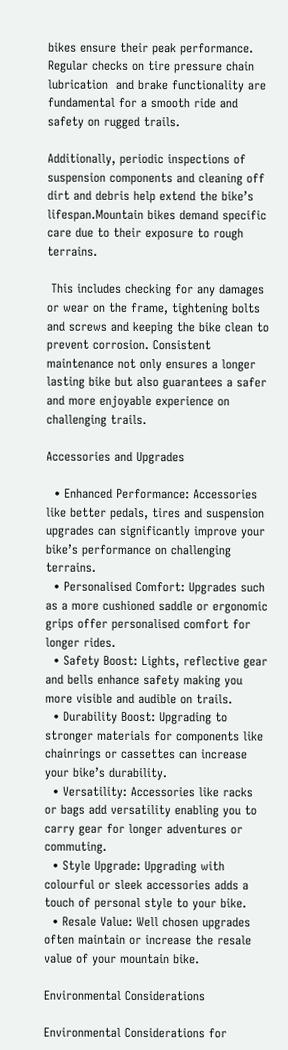bikes ensure their peak performance. Regular checks on tire pressure chain lubrication  and brake functionality are fundamental for a smooth ride and safety on rugged trails.

Additionally, periodic inspections of suspension components and cleaning off dirt and debris help extend the bike’s lifespan.Mountain bikes demand specific care due to their exposure to rough terrains.

 This includes checking for any damages or wear on the frame, tightening bolts and screws and keeping the bike clean to prevent corrosion. Consistent maintenance not only ensures a longer lasting bike but also guarantees a safer and more enjoyable experience on challenging trails.

Accessories and Upgrades

  • Enhanced Performance: Accessories like better pedals, tires and suspension upgrades can significantly improve your bike’s performance on challenging terrains.
  • Personalised Comfort: Upgrades such as a more cushioned saddle or ergonomic grips offer personalised comfort for longer rides.
  • Safety Boost: Lights, reflective gear and bells enhance safety making you more visible and audible on trails.
  • Durability Boost: Upgrading to stronger materials for components like chainrings or cassettes can increase your bike’s durability.
  • Versatility: Accessories like racks or bags add versatility enabling you to carry gear for longer adventures or commuting.
  • Style Upgrade: Upgrading with colourful or sleek accessories adds a touch of personal style to your bike.
  • Resale Value: Well chosen upgrades often maintain or increase the resale value of your mountain bike.

Environmental Considerations

Environmental Considerations for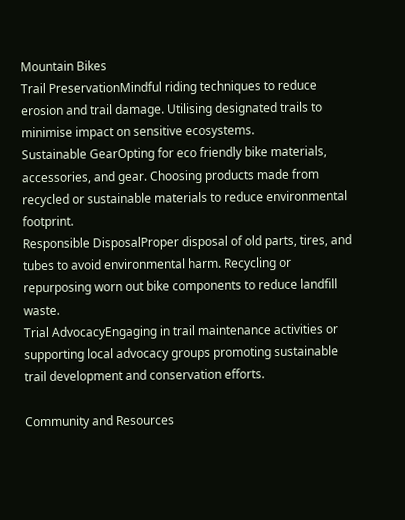Mountain Bikes
Trail PreservationMindful riding techniques to reduce erosion and trail damage. Utilising designated trails to minimise impact on sensitive ecosystems.
Sustainable GearOpting for eco friendly bike materials, accessories, and gear. Choosing products made from recycled or sustainable materials to reduce environmental footprint.
Responsible DisposalProper disposal of old parts, tires, and tubes to avoid environmental harm. Recycling or repurposing worn out bike components to reduce landfill waste.
Trial AdvocacyEngaging in trail maintenance activities or supporting local advocacy groups promoting sustainable trail development and conservation efforts.

Community and Resources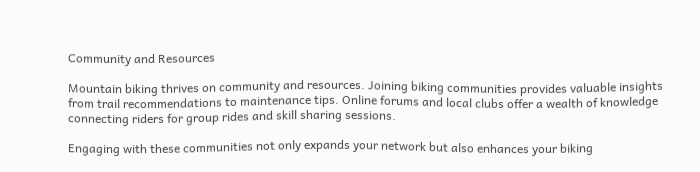Community and Resources

Mountain biking thrives on community and resources. Joining biking communities provides valuable insights  from trail recommendations to maintenance tips. Online forums and local clubs offer a wealth of knowledge  connecting riders for group rides and skill sharing sessions.

Engaging with these communities not only expands your network but also enhances your biking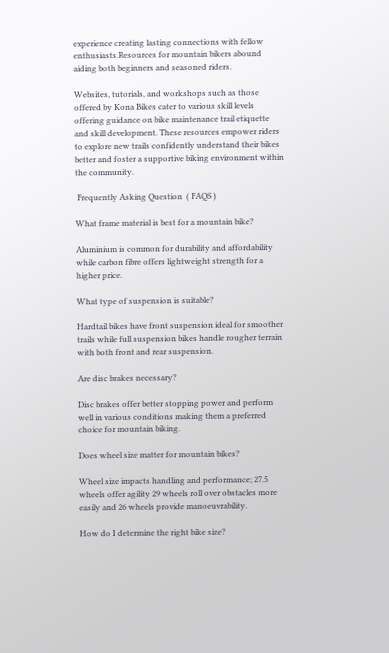experience creating lasting connections with fellow enthusiasts.Resources for mountain bikers abound aiding both beginners and seasoned riders.

Websites, tutorials, and workshops such as those offered by Kona Bikes cater to various skill levels offering guidance on bike maintenance trail etiquette and skill development. These resources empower riders to explore new trails confidently understand their bikes better and foster a supportive biking environment within the community.

 Frequently Asking Question  ( FAQS )

What frame material is best for a mountain bike?

Aluminium is common for durability and affordability while carbon fibre offers lightweight strength for a higher price.

What type of suspension is suitable?

Hardtail bikes have front suspension ideal for smoother trails while full suspension bikes handle rougher terrain with both front and rear suspension.

Are disc brakes necessary?

Disc brakes offer better stopping power and perform well in various conditions making them a preferred choice for mountain biking.

Does wheel size matter for mountain bikes?

Wheel size impacts handling and performance; 27.5 wheels offer agility 29 wheels roll over obstacles more easily and 26 wheels provide manoeuvrability.

How do I determine the right bike size?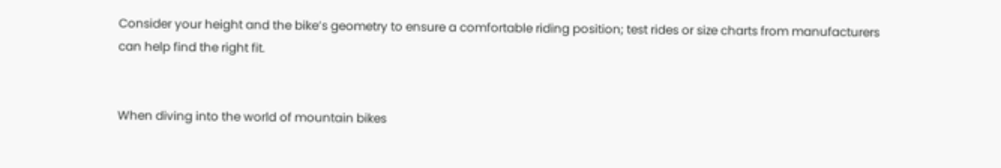Consider your height and the bike’s geometry to ensure a comfortable riding position; test rides or size charts from manufacturers can help find the right fit.


When diving into the world of mountain bikes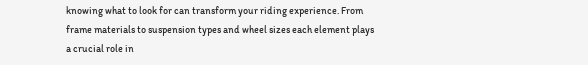knowing what to look for can transform your riding experience. From frame materials to suspension types and wheel sizes each element plays a crucial role in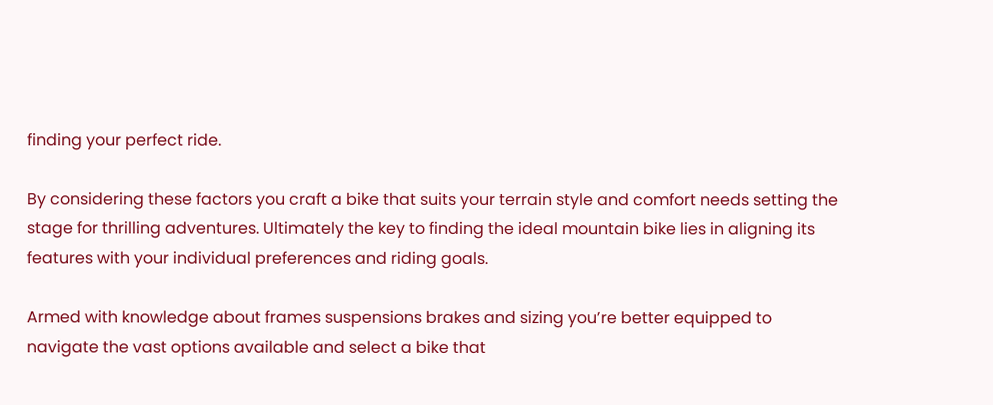finding your perfect ride.

By considering these factors you craft a bike that suits your terrain style and comfort needs setting the stage for thrilling adventures. Ultimately the key to finding the ideal mountain bike lies in aligning its features with your individual preferences and riding goals.

Armed with knowledge about frames suspensions brakes and sizing you’re better equipped to navigate the vast options available and select a bike that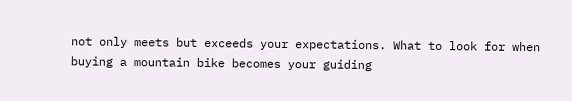not only meets but exceeds your expectations. What to look for when buying a mountain bike becomes your guiding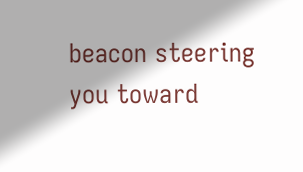beacon steering you toward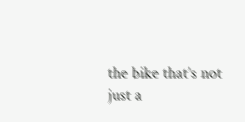the bike that’s not just a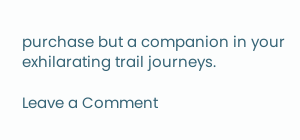purchase but a companion in your exhilarating trail journeys.

Leave a Comment